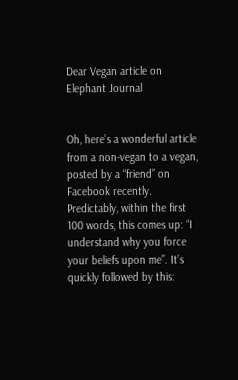Dear Vegan article on Elephant Journal


Oh, here’s a wonderful article from a non-vegan to a vegan, posted by a “friend” on Facebook recently. Predictably, within the first 100 words, this comes up: “I understand why you force your beliefs upon me”. It’s quickly followed by this: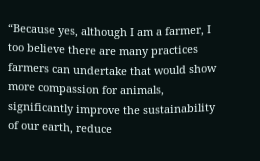“Because yes, although I am a farmer, I too believe there are many practices farmers can undertake that would show more compassion for animals, significantly improve the sustainability of our earth, reduce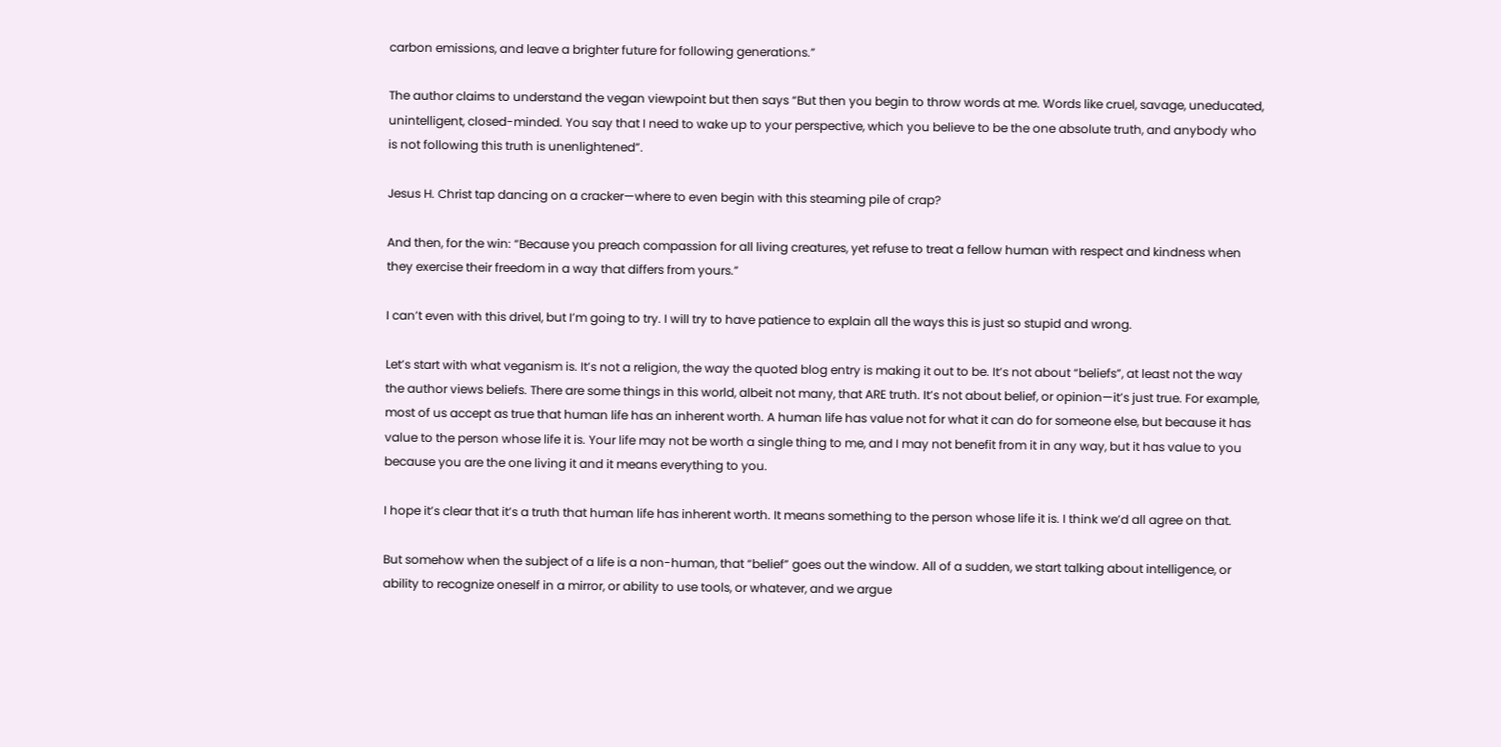carbon emissions, and leave a brighter future for following generations.”

The author claims to understand the vegan viewpoint but then says “But then you begin to throw words at me. Words like cruel, savage, uneducated, unintelligent, closed-minded. You say that I need to wake up to your perspective, which you believe to be the one absolute truth, and anybody who is not following this truth is unenlightened”.

Jesus H. Christ tap dancing on a cracker—where to even begin with this steaming pile of crap?

And then, for the win: “Because you preach compassion for all living creatures, yet refuse to treat a fellow human with respect and kindness when they exercise their freedom in a way that differs from yours.”

I can’t even with this drivel, but I’m going to try. I will try to have patience to explain all the ways this is just so stupid and wrong.

Let’s start with what veganism is. It’s not a religion, the way the quoted blog entry is making it out to be. It’s not about “beliefs”, at least not the way the author views beliefs. There are some things in this world, albeit not many, that ARE truth. It’s not about belief, or opinion—it’s just true. For example, most of us accept as true that human life has an inherent worth. A human life has value not for what it can do for someone else, but because it has value to the person whose life it is. Your life may not be worth a single thing to me, and I may not benefit from it in any way, but it has value to you because you are the one living it and it means everything to you.

I hope it’s clear that it’s a truth that human life has inherent worth. It means something to the person whose life it is. I think we’d all agree on that.

But somehow when the subject of a life is a non-human, that “belief” goes out the window. All of a sudden, we start talking about intelligence, or ability to recognize oneself in a mirror, or ability to use tools, or whatever, and we argue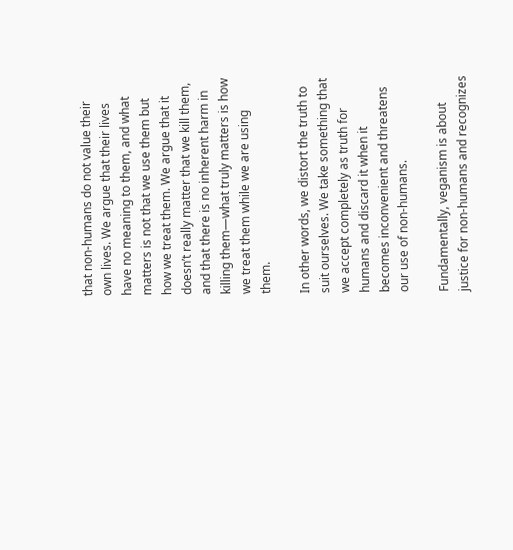that non-humans do not value their own lives. We argue that their lives have no meaning to them, and what matters is not that we use them but how we treat them. We argue that it doesn’t really matter that we kill them, and that there is no inherent harm in killing them—what truly matters is how we treat them while we are using them.

In other words, we distort the truth to suit ourselves. We take something that we accept completely as truth for humans and discard it when it becomes inconvenient and threatens our use of non-humans.

Fundamentally, veganism is about justice for non-humans and recognizes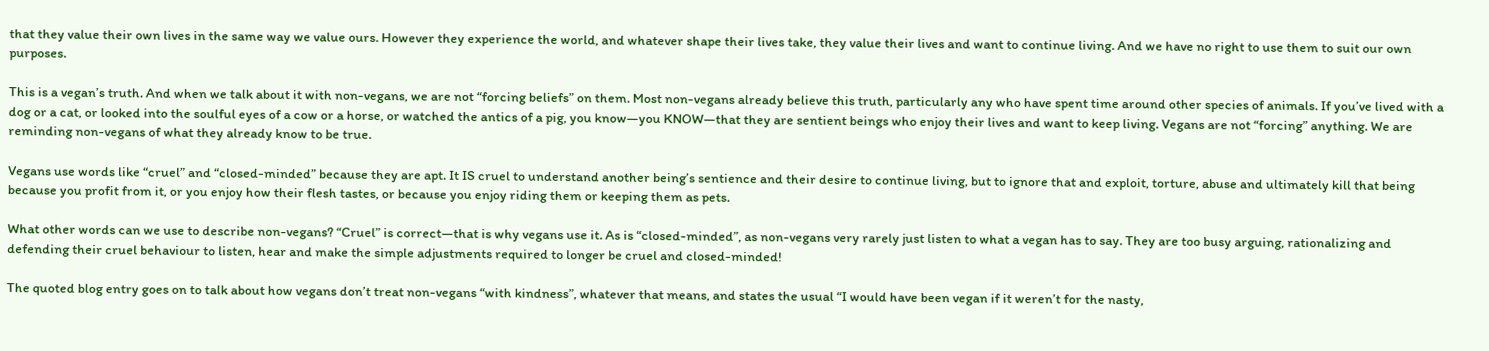that they value their own lives in the same way we value ours. However they experience the world, and whatever shape their lives take, they value their lives and want to continue living. And we have no right to use them to suit our own purposes.

This is a vegan’s truth. And when we talk about it with non-vegans, we are not “forcing beliefs” on them. Most non-vegans already believe this truth, particularly any who have spent time around other species of animals. If you’ve lived with a dog or a cat, or looked into the soulful eyes of a cow or a horse, or watched the antics of a pig, you know—you KNOW—that they are sentient beings who enjoy their lives and want to keep living. Vegans are not “forcing” anything. We are reminding non-vegans of what they already know to be true.

Vegans use words like “cruel” and “closed-minded” because they are apt. It IS cruel to understand another being’s sentience and their desire to continue living, but to ignore that and exploit, torture, abuse and ultimately kill that being because you profit from it, or you enjoy how their flesh tastes, or because you enjoy riding them or keeping them as pets.

What other words can we use to describe non-vegans? “Cruel” is correct—that is why vegans use it. As is “closed-minded”, as non-vegans very rarely just listen to what a vegan has to say. They are too busy arguing, rationalizing and defending their cruel behaviour to listen, hear and make the simple adjustments required to longer be cruel and closed-minded!

The quoted blog entry goes on to talk about how vegans don’t treat non-vegans “with kindness”, whatever that means, and states the usual “I would have been vegan if it weren’t for the nasty,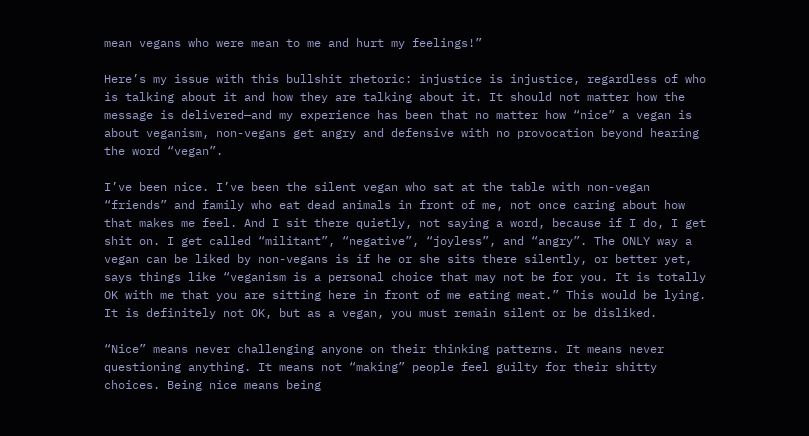mean vegans who were mean to me and hurt my feelings!”

Here’s my issue with this bullshit rhetoric: injustice is injustice, regardless of who is talking about it and how they are talking about it. It should not matter how the message is delivered—and my experience has been that no matter how “nice” a vegan is about veganism, non-vegans get angry and defensive with no provocation beyond hearing the word “vegan”.

I’ve been nice. I’ve been the silent vegan who sat at the table with non-vegan “friends” and family who eat dead animals in front of me, not once caring about how that makes me feel. And I sit there quietly, not saying a word, because if I do, I get shit on. I get called “militant”, “negative”, “joyless”, and “angry”. The ONLY way a vegan can be liked by non-vegans is if he or she sits there silently, or better yet, says things like “veganism is a personal choice that may not be for you. It is totally OK with me that you are sitting here in front of me eating meat.” This would be lying. It is definitely not OK, but as a vegan, you must remain silent or be disliked.

“Nice” means never challenging anyone on their thinking patterns. It means never questioning anything. It means not “making” people feel guilty for their shitty choices. Being nice means being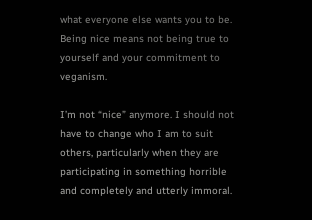what everyone else wants you to be. Being nice means not being true to yourself and your commitment to veganism.

I’m not “nice” anymore. I should not have to change who I am to suit others, particularly when they are participating in something horrible and completely and utterly immoral.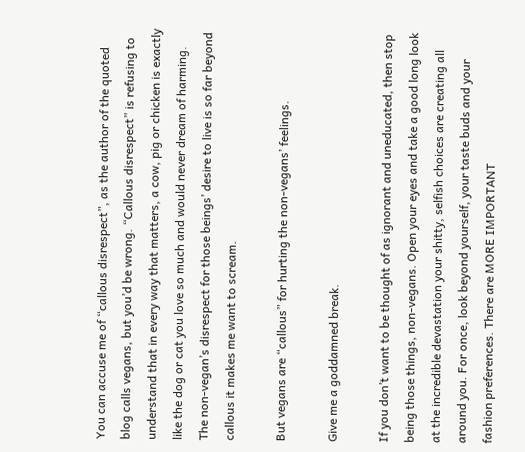You can accuse me of “callous disrespect”, as the author of the quoted blog calls vegans, but you’d be wrong. “Callous disrespect” is refusing to understand that in every way that matters, a cow, pig or chicken is exactly like the dog or cat you love so much and would never dream of harming. The non-vegan’s disrespect for those beings’ desire to live is so far beyond callous it makes me want to scream.

But vegans are “callous” for hurting the non-vegans’ feelings.

Give me a goddamned break.

If you don’t want to be thought of as ignorant and uneducated, then stop being those things, non-vegans. Open your eyes and take a good long look at the incredible devastation your shitty, selfish choices are creating all around you. For once, look beyond yourself, your taste buds and your fashion preferences. There are MORE IMPORTANT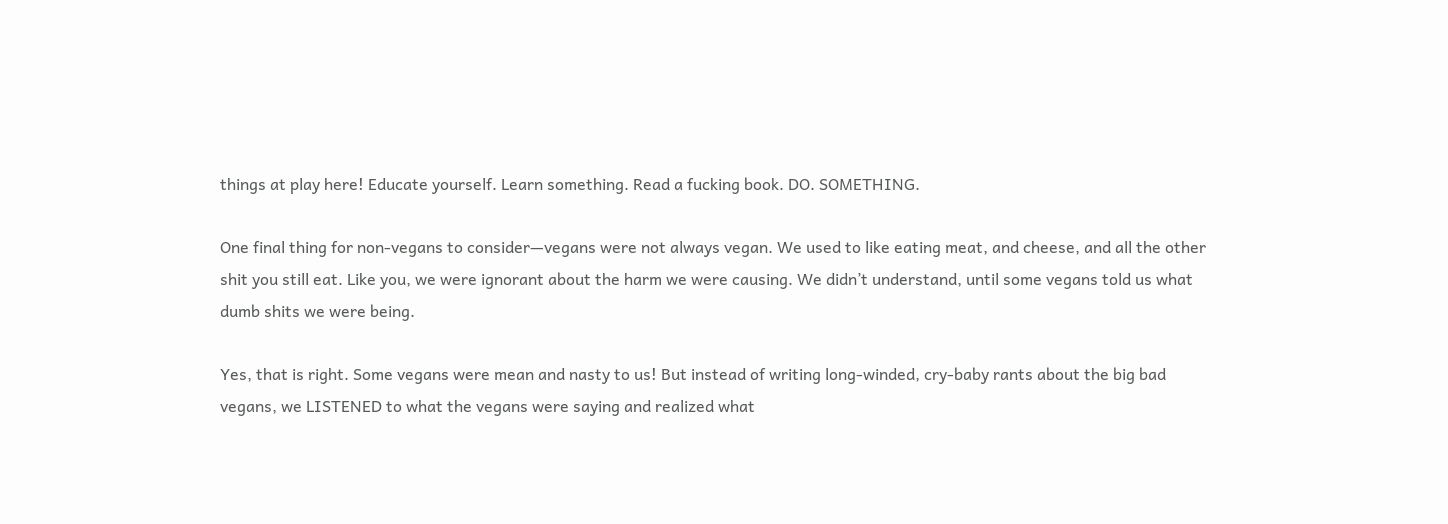things at play here! Educate yourself. Learn something. Read a fucking book. DO. SOMETHING.

One final thing for non-vegans to consider—vegans were not always vegan. We used to like eating meat, and cheese, and all the other shit you still eat. Like you, we were ignorant about the harm we were causing. We didn’t understand, until some vegans told us what dumb shits we were being.

Yes, that is right. Some vegans were mean and nasty to us! But instead of writing long-winded, cry-baby rants about the big bad vegans, we LISTENED to what the vegans were saying and realized what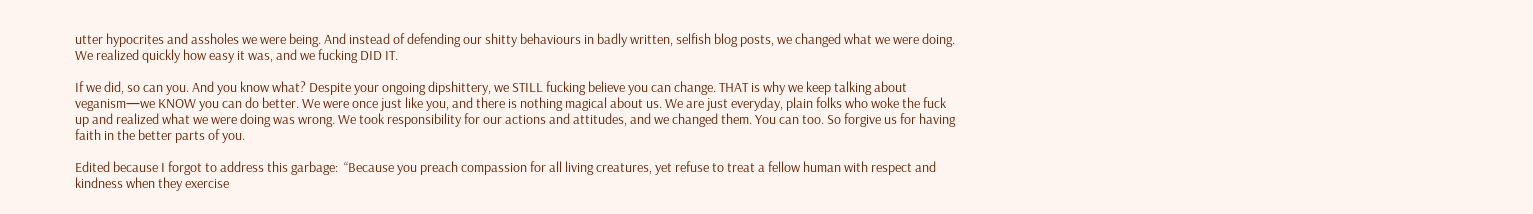utter hypocrites and assholes we were being. And instead of defending our shitty behaviours in badly written, selfish blog posts, we changed what we were doing. We realized quickly how easy it was, and we fucking DID IT.

If we did, so can you. And you know what? Despite your ongoing dipshittery, we STILL fucking believe you can change. THAT is why we keep talking about veganism—we KNOW you can do better. We were once just like you, and there is nothing magical about us. We are just everyday, plain folks who woke the fuck up and realized what we were doing was wrong. We took responsibility for our actions and attitudes, and we changed them. You can too. So forgive us for having faith in the better parts of you.

Edited because I forgot to address this garbage:  “Because you preach compassion for all living creatures, yet refuse to treat a fellow human with respect and kindness when they exercise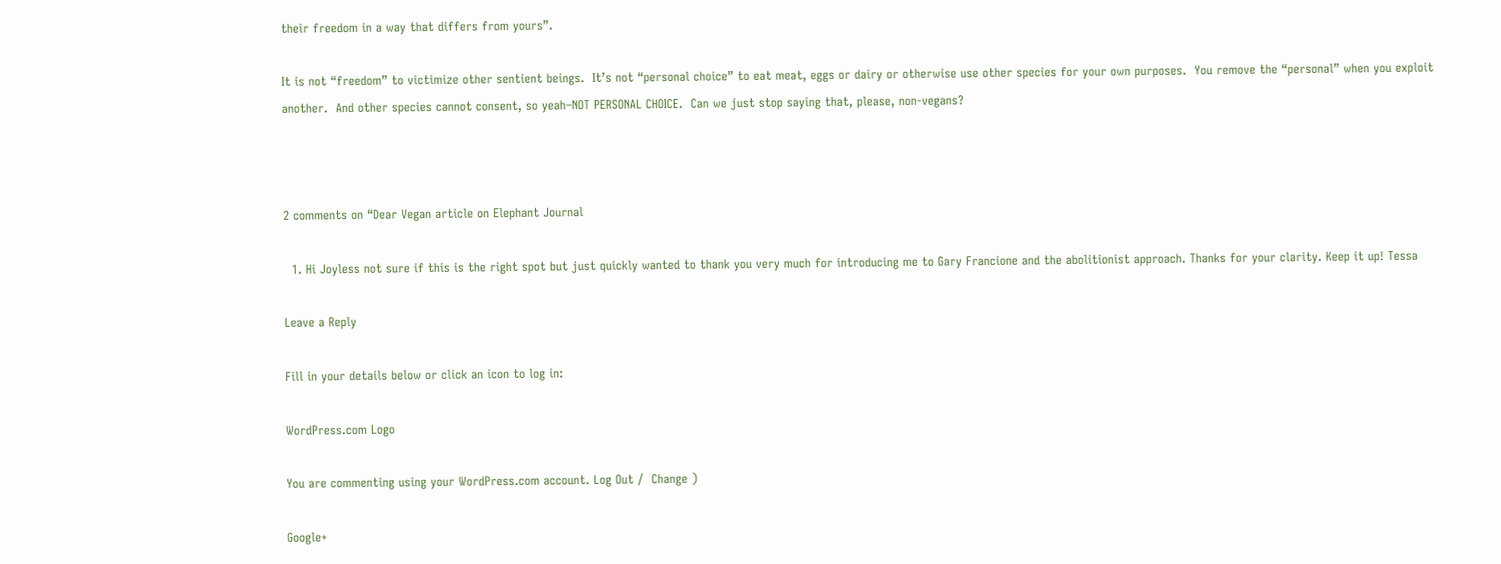their freedom in a way that differs from yours”.

It is not “freedom” to victimize other sentient beings.  It’s not “personal choice” to eat meat, eggs or dairy or otherwise use other species for your own purposes.  You remove the “personal” when you exploit another.  And other species cannot consent, so yeah–NOT PERSONAL CHOICE.  Can we just stop saying that, please, non-vegans?



2 comments on “Dear Vegan article on Elephant Journal

  1. Hi Joyless not sure if this is the right spot but just quickly wanted to thank you very much for introducing me to Gary Francione and the abolitionist approach. Thanks for your clarity. Keep it up! Tessa

Leave a Reply

Fill in your details below or click an icon to log in:

WordPress.com Logo

You are commenting using your WordPress.com account. Log Out /  Change )

Google+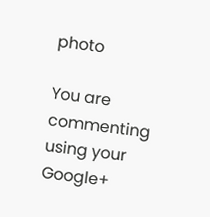photo

You are commenting using your Google+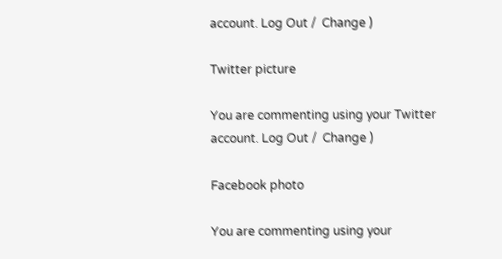account. Log Out /  Change )

Twitter picture

You are commenting using your Twitter account. Log Out /  Change )

Facebook photo

You are commenting using your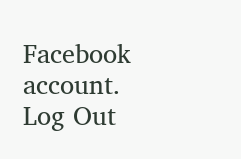Facebook account. Log Out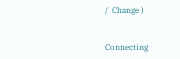/  Change )


Connecting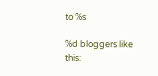to %s

%d bloggers like this: